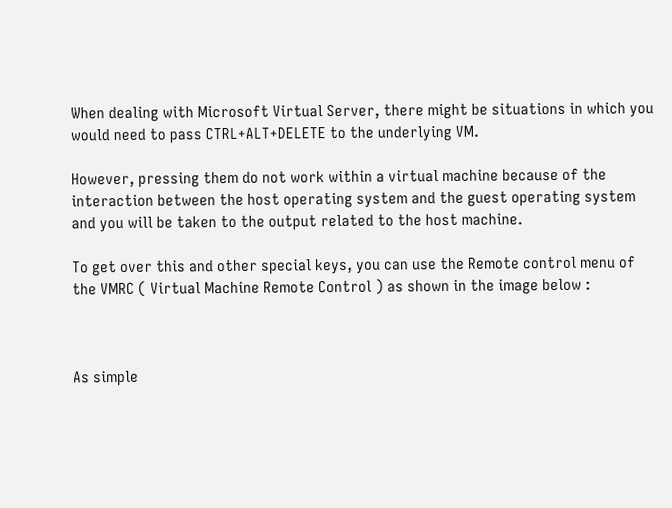When dealing with Microsoft Virtual Server, there might be situations in which you would need to pass CTRL+ALT+DELETE to the underlying VM.

However, pressing them do not work within a virtual machine because of the interaction between the host operating system and the guest operating system and you will be taken to the output related to the host machine.

To get over this and other special keys, you can use the Remote control menu of the VMRC ( Virtual Machine Remote Control ) as shown in the image below :



As simple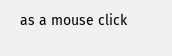as a mouse click